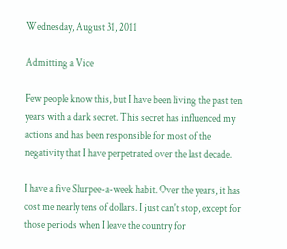Wednesday, August 31, 2011

Admitting a Vice

Few people know this, but I have been living the past ten years with a dark secret. This secret has influenced my actions and has been responsible for most of the negativity that I have perpetrated over the last decade.

I have a five Slurpee-a-week habit. Over the years, it has cost me nearly tens of dollars. I just can't stop, except for those periods when I leave the country for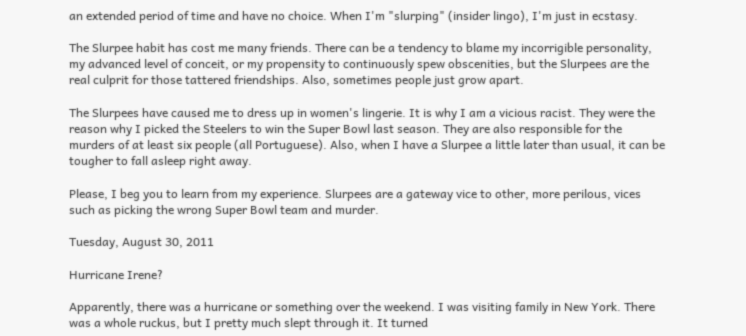an extended period of time and have no choice. When I'm "slurping" (insider lingo), I'm just in ecstasy.

The Slurpee habit has cost me many friends. There can be a tendency to blame my incorrigible personality, my advanced level of conceit, or my propensity to continuously spew obscenities, but the Slurpees are the real culprit for those tattered friendships. Also, sometimes people just grow apart.

The Slurpees have caused me to dress up in women's lingerie. It is why I am a vicious racist. They were the reason why I picked the Steelers to win the Super Bowl last season. They are also responsible for the murders of at least six people (all Portuguese). Also, when I have a Slurpee a little later than usual, it can be tougher to fall asleep right away.

Please, I beg you to learn from my experience. Slurpees are a gateway vice to other, more perilous, vices such as picking the wrong Super Bowl team and murder.

Tuesday, August 30, 2011

Hurricane Irene?

Apparently, there was a hurricane or something over the weekend. I was visiting family in New York. There was a whole ruckus, but I pretty much slept through it. It turned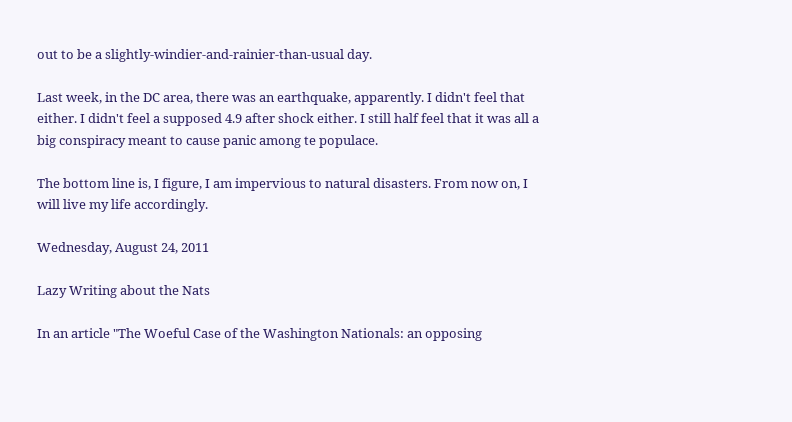out to be a slightly-windier-and-rainier-than-usual day.

Last week, in the DC area, there was an earthquake, apparently. I didn't feel that either. I didn't feel a supposed 4.9 after shock either. I still half feel that it was all a big conspiracy meant to cause panic among te populace.

The bottom line is, I figure, I am impervious to natural disasters. From now on, I will live my life accordingly.

Wednesday, August 24, 2011

Lazy Writing about the Nats

In an article "The Woeful Case of the Washington Nationals: an opposing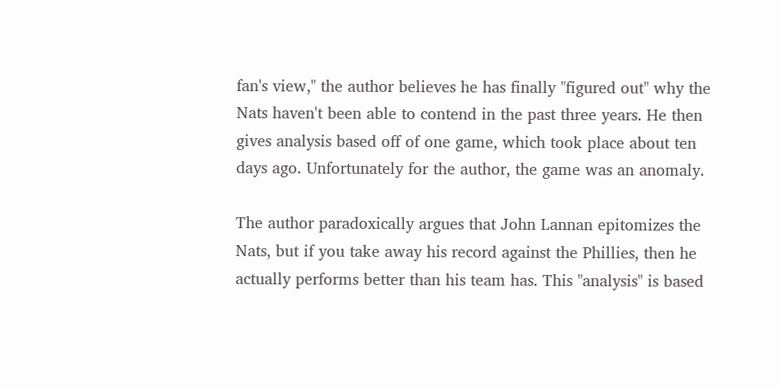fan's view," the author believes he has finally "figured out" why the Nats haven't been able to contend in the past three years. He then gives analysis based off of one game, which took place about ten days ago. Unfortunately for the author, the game was an anomaly.

The author paradoxically argues that John Lannan epitomizes the Nats, but if you take away his record against the Phillies, then he actually performs better than his team has. This "analysis" is based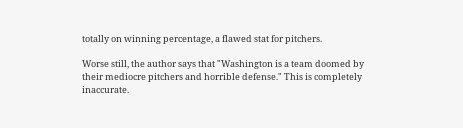totally on winning percentage, a flawed stat for pitchers.

Worse still, the author says that "Washington is a team doomed by their mediocre pitchers and horrible defense." This is completely inaccurate.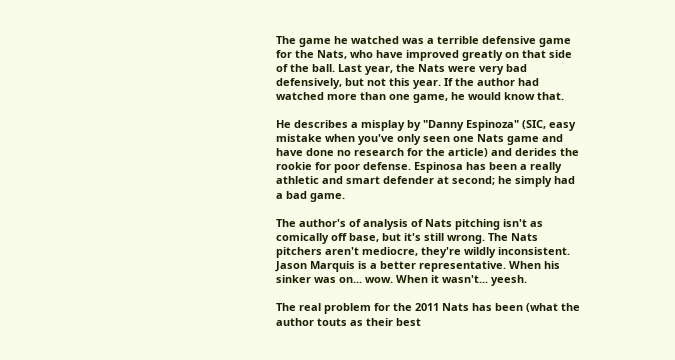The game he watched was a terrible defensive game for the Nats, who have improved greatly on that side of the ball. Last year, the Nats were very bad defensively, but not this year. If the author had watched more than one game, he would know that.

He describes a misplay by "Danny Espinoza" (SIC, easy mistake when you've only seen one Nats game and have done no research for the article) and derides the rookie for poor defense. Espinosa has been a really athletic and smart defender at second; he simply had a bad game.

The author's of analysis of Nats pitching isn't as comically off base, but it's still wrong. The Nats pitchers aren't mediocre, they're wildly inconsistent. Jason Marquis is a better representative. When his sinker was on... wow. When it wasn't... yeesh.

The real problem for the 2011 Nats has been (what the author touts as their best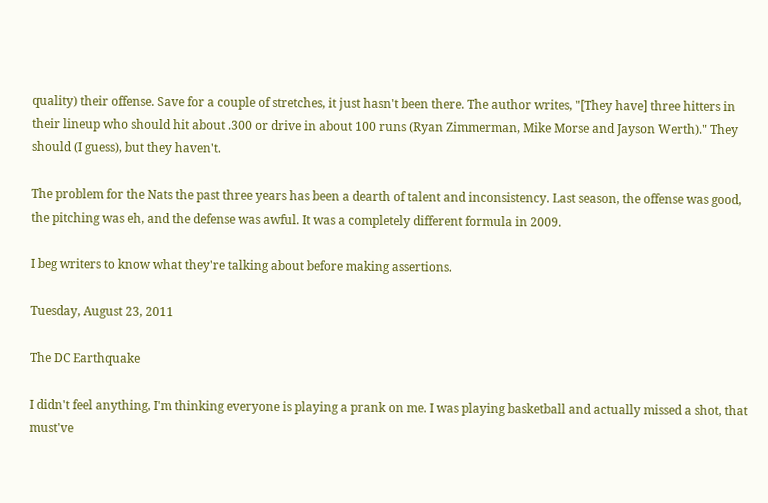quality) their offense. Save for a couple of stretches, it just hasn't been there. The author writes, "[They have] three hitters in their lineup who should hit about .300 or drive in about 100 runs (Ryan Zimmerman, Mike Morse and Jayson Werth)." They should (I guess), but they haven't.

The problem for the Nats the past three years has been a dearth of talent and inconsistency. Last season, the offense was good, the pitching was eh, and the defense was awful. It was a completely different formula in 2009.

I beg writers to know what they're talking about before making assertions.

Tuesday, August 23, 2011

The DC Earthquake

I didn't feel anything, I'm thinking everyone is playing a prank on me. I was playing basketball and actually missed a shot, that must've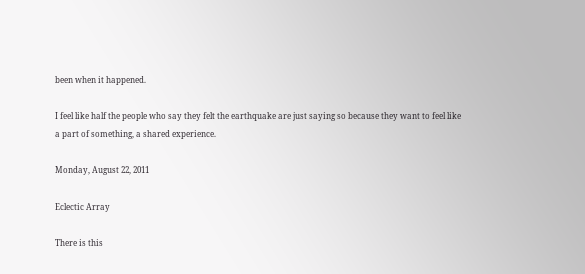been when it happened.

I feel like half the people who say they felt the earthquake are just saying so because they want to feel like a part of something, a shared experience.

Monday, August 22, 2011

Eclectic Array

There is this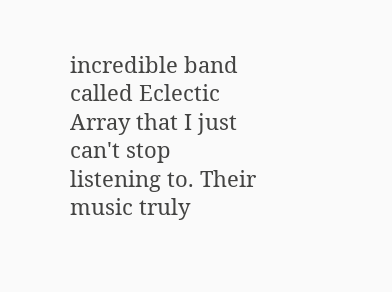incredible band called Eclectic Array that I just can't stop listening to. Their music truly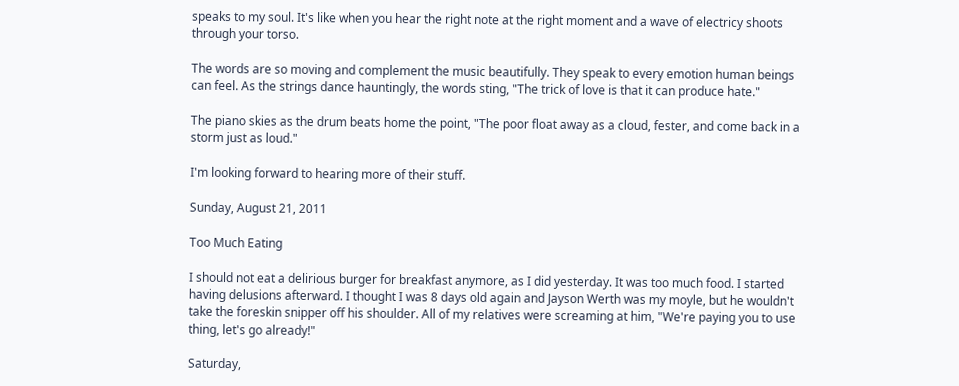speaks to my soul. It's like when you hear the right note at the right moment and a wave of electricy shoots through your torso.

The words are so moving and complement the music beautifully. They speak to every emotion human beings can feel. As the strings dance hauntingly, the words sting, "The trick of love is that it can produce hate."

The piano skies as the drum beats home the point, "The poor float away as a cloud, fester, and come back in a storm just as loud."

I'm looking forward to hearing more of their stuff.

Sunday, August 21, 2011

Too Much Eating

I should not eat a delirious burger for breakfast anymore, as I did yesterday. It was too much food. I started having delusions afterward. I thought I was 8 days old again and Jayson Werth was my moyle, but he wouldn't take the foreskin snipper off his shoulder. All of my relatives were screaming at him, "We're paying you to use thing, let's go already!"

Saturday,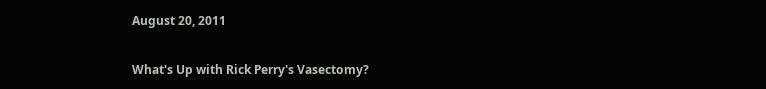August 20, 2011

What's Up with Rick Perry's Vasectomy?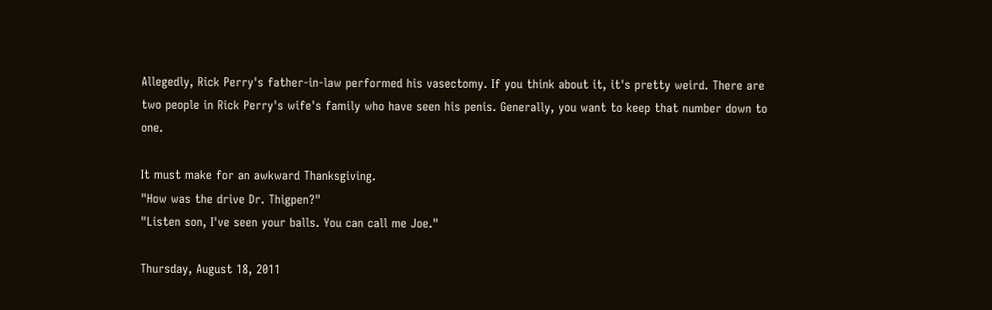Allegedly, Rick Perry's father-in-law performed his vasectomy. If you think about it, it's pretty weird. There are two people in Rick Perry's wife's family who have seen his penis. Generally, you want to keep that number down to one.

It must make for an awkward Thanksgiving.
"How was the drive Dr. Thigpen?"
"Listen son, I've seen your balls. You can call me Joe."

Thursday, August 18, 2011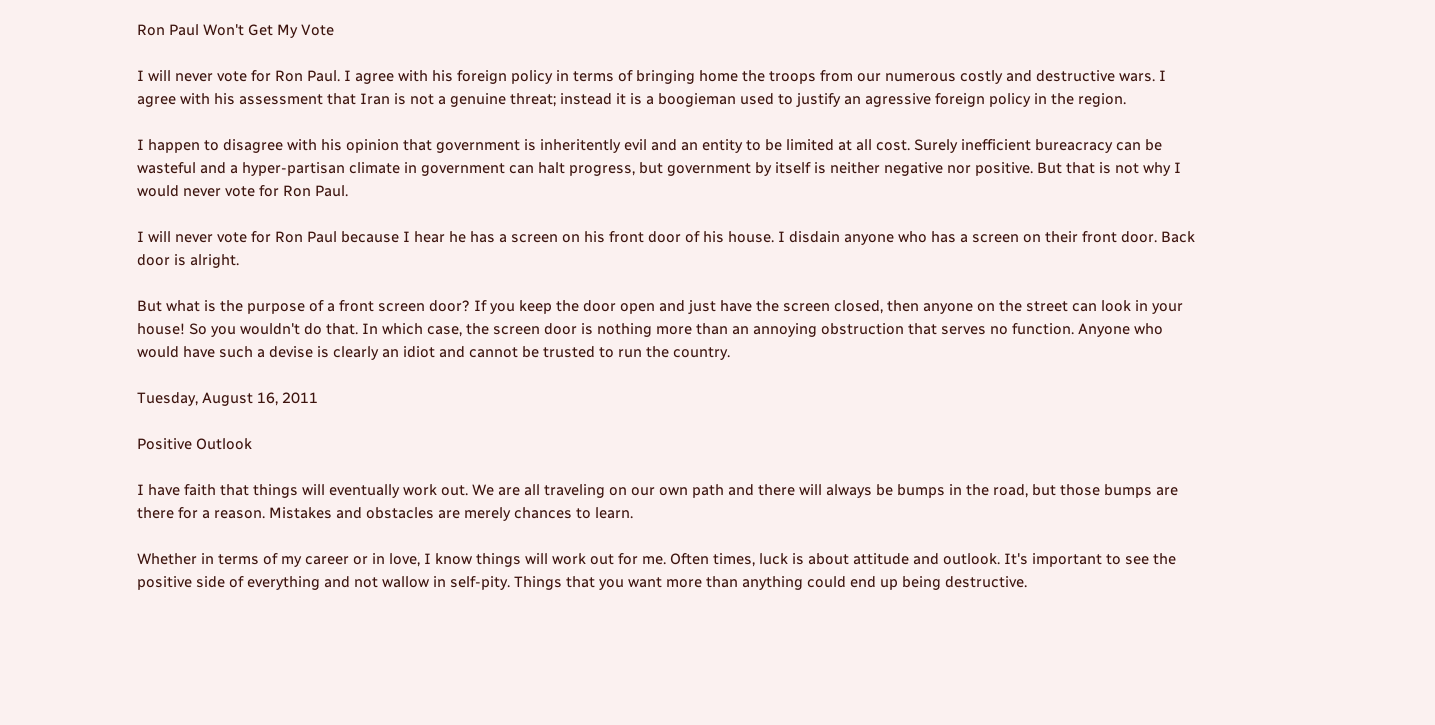Ron Paul Won't Get My Vote

I will never vote for Ron Paul. I agree with his foreign policy in terms of bringing home the troops from our numerous costly and destructive wars. I agree with his assessment that Iran is not a genuine threat; instead it is a boogieman used to justify an agressive foreign policy in the region.

I happen to disagree with his opinion that government is inheritently evil and an entity to be limited at all cost. Surely inefficient bureacracy can be wasteful and a hyper-partisan climate in government can halt progress, but government by itself is neither negative nor positive. But that is not why I would never vote for Ron Paul.

I will never vote for Ron Paul because I hear he has a screen on his front door of his house. I disdain anyone who has a screen on their front door. Back door is alright.

But what is the purpose of a front screen door? If you keep the door open and just have the screen closed, then anyone on the street can look in your house! So you wouldn't do that. In which case, the screen door is nothing more than an annoying obstruction that serves no function. Anyone who would have such a devise is clearly an idiot and cannot be trusted to run the country.

Tuesday, August 16, 2011

Positive Outlook

I have faith that things will eventually work out. We are all traveling on our own path and there will always be bumps in the road, but those bumps are there for a reason. Mistakes and obstacles are merely chances to learn.

Whether in terms of my career or in love, I know things will work out for me. Often times, luck is about attitude and outlook. It's important to see the positive side of everything and not wallow in self-pity. Things that you want more than anything could end up being destructive.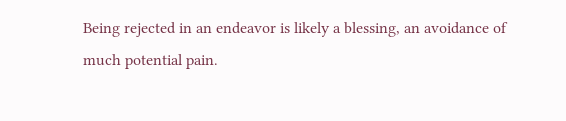Being rejected in an endeavor is likely a blessing, an avoidance of much potential pain.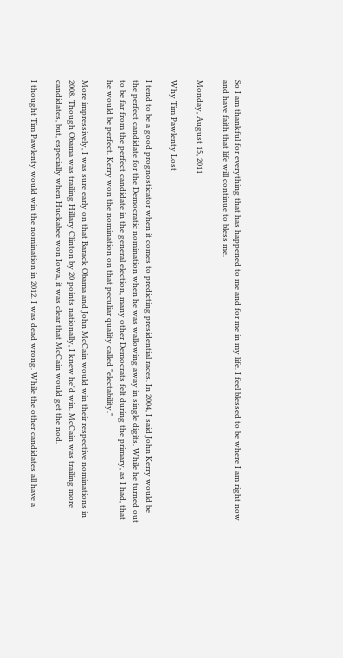So I am thankful for everything that has happened to me and for me in my life. I feel blessed to be where I am right now and have faith that life will continue to bless me.

Monday, August 15, 2011

Why Tim Pawlenty Lost

I tend to be a good prognosticator when it comes to predicting presidential races. In 2004, I said John Kerry would be the perfect candidate for the Democratic nomination when he was wallowing away in single digits. While he turned out to be far from the perfect candidate in the general election, many other Democrats felt during the primary, as I had, that he would be perfect. Kerry won the nomination on that peculiar quality called "electability."

More impressively, I was sure early on that Barack Obama and John McCain would win their respective nominations in 2008. Though Obama was trailing Hillary Clinton by 20 points nationally, I knew he'd win. McCain was trailing more candidates, but, especially when Huckabee won Iowa, it was clear that McCain would get the nod.

I thought Tim Pawlenty would win the nomination in 2012. I was dead wrong. While the other candidates all have a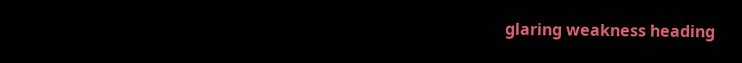glaring weakness heading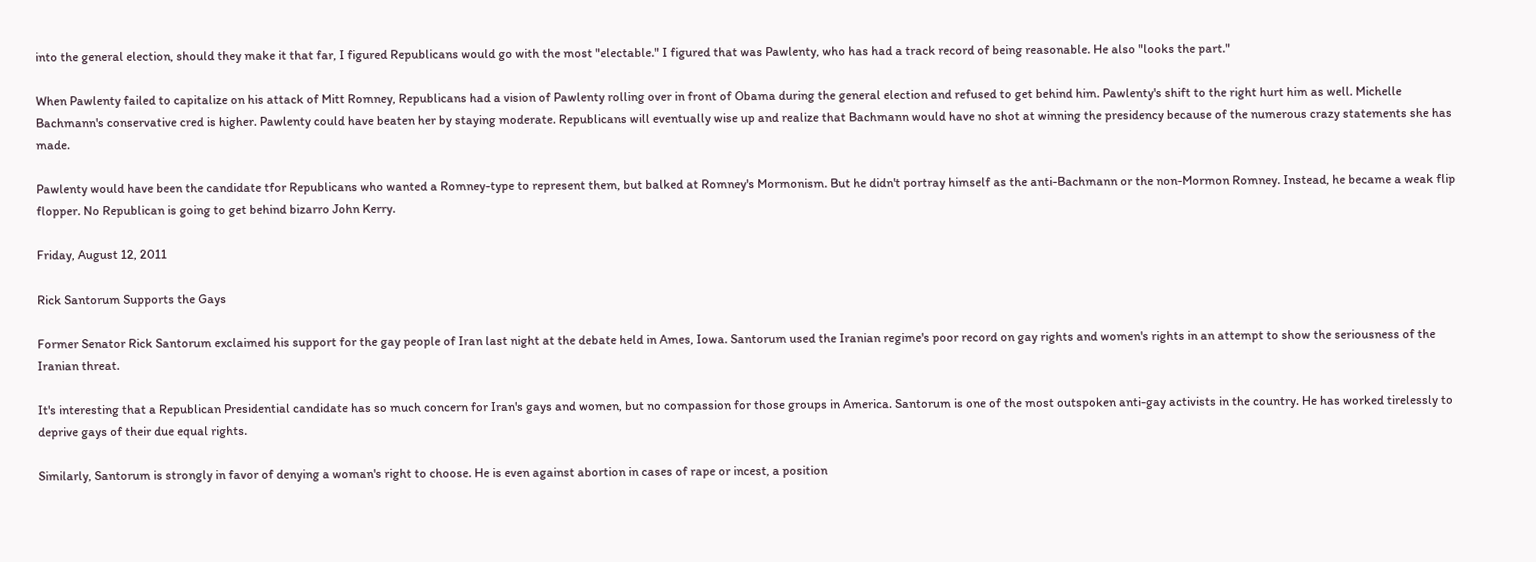into the general election, should they make it that far, I figured Republicans would go with the most "electable." I figured that was Pawlenty, who has had a track record of being reasonable. He also "looks the part."

When Pawlenty failed to capitalize on his attack of Mitt Romney, Republicans had a vision of Pawlenty rolling over in front of Obama during the general election and refused to get behind him. Pawlenty's shift to the right hurt him as well. Michelle Bachmann's conservative cred is higher. Pawlenty could have beaten her by staying moderate. Republicans will eventually wise up and realize that Bachmann would have no shot at winning the presidency because of the numerous crazy statements she has made.

Pawlenty would have been the candidate tfor Republicans who wanted a Romney-type to represent them, but balked at Romney's Mormonism. But he didn't portray himself as the anti-Bachmann or the non-Mormon Romney. Instead, he became a weak flip flopper. No Republican is going to get behind bizarro John Kerry.

Friday, August 12, 2011

Rick Santorum Supports the Gays

Former Senator Rick Santorum exclaimed his support for the gay people of Iran last night at the debate held in Ames, Iowa. Santorum used the Iranian regime's poor record on gay rights and women's rights in an attempt to show the seriousness of the Iranian threat.

It's interesting that a Republican Presidential candidate has so much concern for Iran's gays and women, but no compassion for those groups in America. Santorum is one of the most outspoken anti-gay activists in the country. He has worked tirelessly to deprive gays of their due equal rights.

Similarly, Santorum is strongly in favor of denying a woman's right to choose. He is even against abortion in cases of rape or incest, a position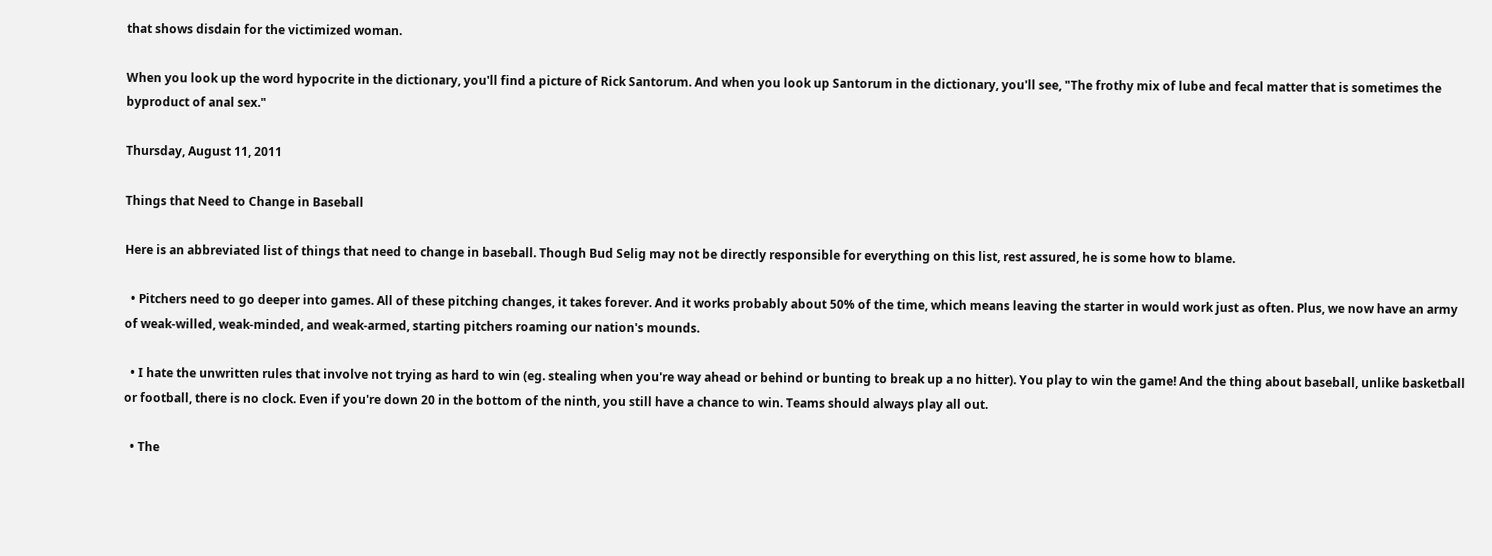that shows disdain for the victimized woman.

When you look up the word hypocrite in the dictionary, you'll find a picture of Rick Santorum. And when you look up Santorum in the dictionary, you'll see, "The frothy mix of lube and fecal matter that is sometimes the byproduct of anal sex."

Thursday, August 11, 2011

Things that Need to Change in Baseball

Here is an abbreviated list of things that need to change in baseball. Though Bud Selig may not be directly responsible for everything on this list, rest assured, he is some how to blame.

  • Pitchers need to go deeper into games. All of these pitching changes, it takes forever. And it works probably about 50% of the time, which means leaving the starter in would work just as often. Plus, we now have an army of weak-willed, weak-minded, and weak-armed, starting pitchers roaming our nation's mounds.

  • I hate the unwritten rules that involve not trying as hard to win (eg. stealing when you're way ahead or behind or bunting to break up a no hitter). You play to win the game! And the thing about baseball, unlike basketball or football, there is no clock. Even if you're down 20 in the bottom of the ninth, you still have a chance to win. Teams should always play all out.

  • The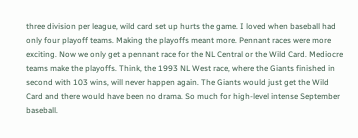three division per league, wild card set up hurts the game. I loved when baseball had only four playoff teams. Making the playoffs meant more. Pennant races were more exciting. Now we only get a pennant race for the NL Central or the Wild Card. Mediocre teams make the playoffs. Think, the 1993 NL West race, where the Giants finished in second with 103 wins, will never happen again. The Giants would just get the Wild Card and there would have been no drama. So much for high-level intense September baseball.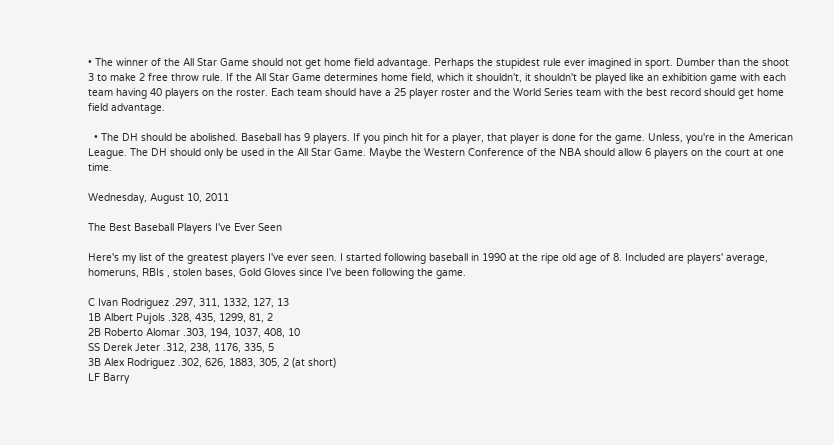• The winner of the All Star Game should not get home field advantage. Perhaps the stupidest rule ever imagined in sport. Dumber than the shoot 3 to make 2 free throw rule. If the All Star Game determines home field, which it shouldn't, it shouldn't be played like an exhibition game with each team having 40 players on the roster. Each team should have a 25 player roster and the World Series team with the best record should get home field advantage.

  • The DH should be abolished. Baseball has 9 players. If you pinch hit for a player, that player is done for the game. Unless, you're in the American League. The DH should only be used in the All Star Game. Maybe the Western Conference of the NBA should allow 6 players on the court at one time.

Wednesday, August 10, 2011

The Best Baseball Players I've Ever Seen

Here's my list of the greatest players I've ever seen. I started following baseball in 1990 at the ripe old age of 8. Included are players' average, homeruns, RBIs , stolen bases, Gold Gloves since I've been following the game.

C Ivan Rodriguez .297, 311, 1332, 127, 13
1B Albert Pujols .328, 435, 1299, 81, 2
2B Roberto Alomar .303, 194, 1037, 408, 10
SS Derek Jeter .312, 238, 1176, 335, 5
3B Alex Rodriguez .302, 626, 1883, 305, 2 (at short)
LF Barry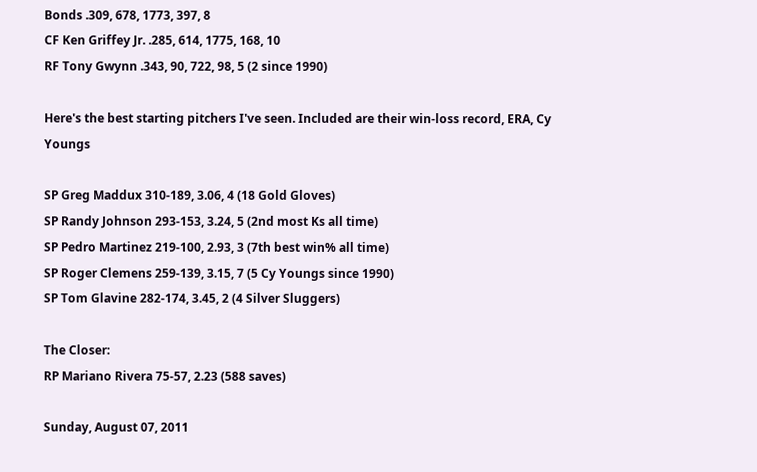Bonds .309, 678, 1773, 397, 8
CF Ken Griffey Jr. .285, 614, 1775, 168, 10
RF Tony Gwynn .343, 90, 722, 98, 5 (2 since 1990)

Here's the best starting pitchers I've seen. Included are their win-loss record, ERA, Cy Youngs

SP Greg Maddux 310-189, 3.06, 4 (18 Gold Gloves)
SP Randy Johnson 293-153, 3.24, 5 (2nd most Ks all time)
SP Pedro Martinez 219-100, 2.93, 3 (7th best win% all time)
SP Roger Clemens 259-139, 3.15, 7 (5 Cy Youngs since 1990)
SP Tom Glavine 282-174, 3.45, 2 (4 Silver Sluggers)

The Closer:
RP Mariano Rivera 75-57, 2.23 (588 saves)

Sunday, August 07, 2011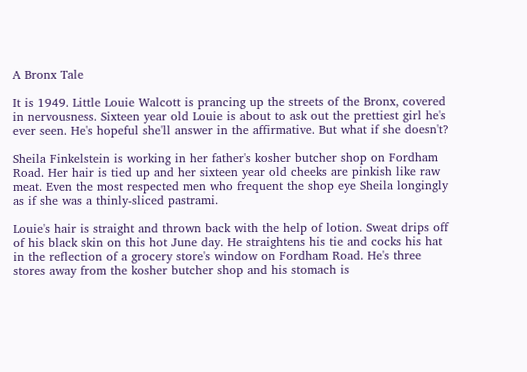A Bronx Tale

It is 1949. Little Louie Walcott is prancing up the streets of the Bronx, covered in nervousness. Sixteen year old Louie is about to ask out the prettiest girl he's ever seen. He's hopeful she'll answer in the affirmative. But what if she doesn't?

Sheila Finkelstein is working in her father's kosher butcher shop on Fordham Road. Her hair is tied up and her sixteen year old cheeks are pinkish like raw meat. Even the most respected men who frequent the shop eye Sheila longingly as if she was a thinly-sliced pastrami.

Louie's hair is straight and thrown back with the help of lotion. Sweat drips off of his black skin on this hot June day. He straightens his tie and cocks his hat in the reflection of a grocery store's window on Fordham Road. He's three stores away from the kosher butcher shop and his stomach is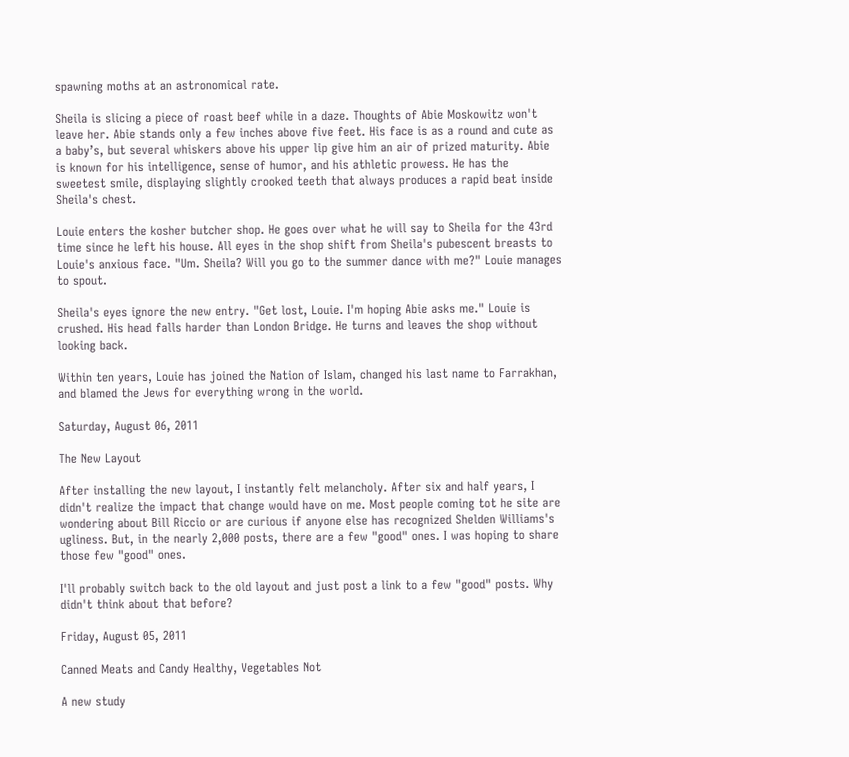spawning moths at an astronomical rate.

Sheila is slicing a piece of roast beef while in a daze. Thoughts of Abie Moskowitz won't leave her. Abie stands only a few inches above five feet. His face is as a round and cute as a baby’s, but several whiskers above his upper lip give him an air of prized maturity. Abie is known for his intelligence, sense of humor, and his athletic prowess. He has the sweetest smile, displaying slightly crooked teeth that always produces a rapid beat inside Sheila's chest.

Louie enters the kosher butcher shop. He goes over what he will say to Sheila for the 43rd time since he left his house. All eyes in the shop shift from Sheila's pubescent breasts to Louie's anxious face. "Um. Sheila? Will you go to the summer dance with me?" Louie manages to spout.

Sheila's eyes ignore the new entry. "Get lost, Louie. I'm hoping Abie asks me." Louie is crushed. His head falls harder than London Bridge. He turns and leaves the shop without looking back.

Within ten years, Louie has joined the Nation of Islam, changed his last name to Farrakhan, and blamed the Jews for everything wrong in the world.

Saturday, August 06, 2011

The New Layout

After installing the new layout, I instantly felt melancholy. After six and half years, I didn't realize the impact that change would have on me. Most people coming tot he site are wondering about Bill Riccio or are curious if anyone else has recognized Shelden Williams's ugliness. But, in the nearly 2,000 posts, there are a few "good" ones. I was hoping to share those few "good" ones.

I'll probably switch back to the old layout and just post a link to a few "good" posts. Why didn't think about that before?

Friday, August 05, 2011

Canned Meats and Candy Healthy, Vegetables Not

A new study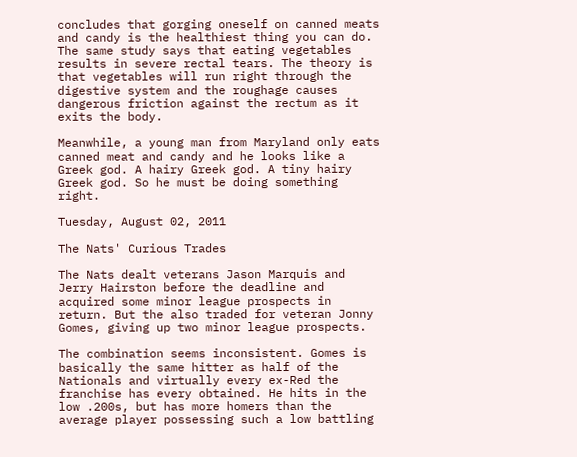concludes that gorging oneself on canned meats and candy is the healthiest thing you can do. The same study says that eating vegetables results in severe rectal tears. The theory is that vegetables will run right through the digestive system and the roughage causes dangerous friction against the rectum as it exits the body.

Meanwhile, a young man from Maryland only eats canned meat and candy and he looks like a Greek god. A hairy Greek god. A tiny hairy Greek god. So he must be doing something right.

Tuesday, August 02, 2011

The Nats' Curious Trades

The Nats dealt veterans Jason Marquis and Jerry Hairston before the deadline and acquired some minor league prospects in return. But the also traded for veteran Jonny Gomes, giving up two minor league prospects.

The combination seems inconsistent. Gomes is basically the same hitter as half of the Nationals and virtually every ex-Red the franchise has every obtained. He hits in the low .200s, but has more homers than the average player possessing such a low battling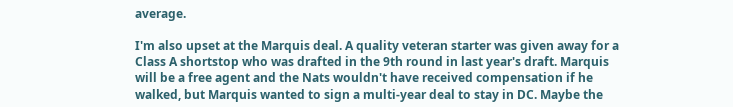average.

I'm also upset at the Marquis deal. A quality veteran starter was given away for a Class A shortstop who was drafted in the 9th round in last year's draft. Marquis will be a free agent and the Nats wouldn't have received compensation if he walked, but Marquis wanted to sign a multi-year deal to stay in DC. Maybe the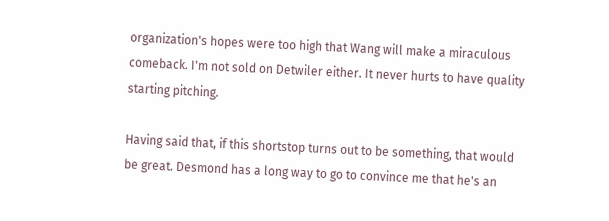organization's hopes were too high that Wang will make a miraculous comeback. I'm not sold on Detwiler either. It never hurts to have quality starting pitching.

Having said that, if this shortstop turns out to be something, that would be great. Desmond has a long way to go to convince me that he's an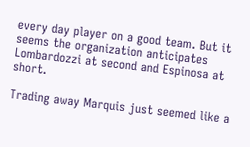every day player on a good team. But it seems the organization anticipates Lombardozzi at second and Espinosa at short.

Trading away Marquis just seemed like a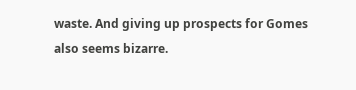waste. And giving up prospects for Gomes also seems bizarre.